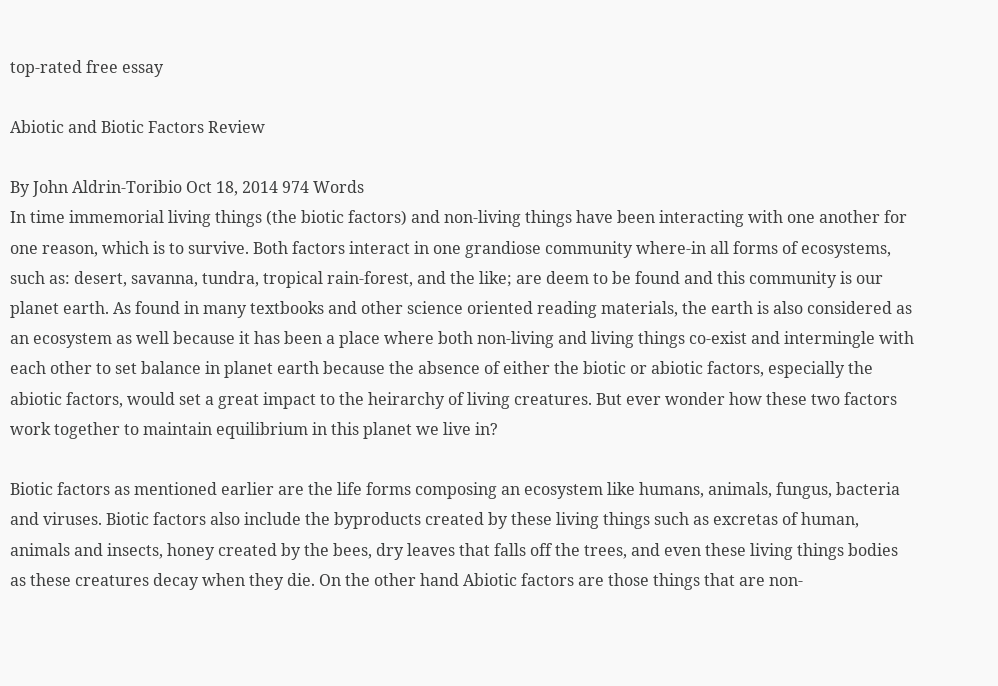top-rated free essay

Abiotic and Biotic Factors Review

By John Aldrin-Toribio Oct 18, 2014 974 Words
In time immemorial living things (the biotic factors) and non-living things have been interacting with one another for one reason, which is to survive. Both factors interact in one grandiose community where-in all forms of ecosystems, such as: desert, savanna, tundra, tropical rain-forest, and the like; are deem to be found and this community is our planet earth. As found in many textbooks and other science oriented reading materials, the earth is also considered as an ecosystem as well because it has been a place where both non-living and living things co-exist and intermingle with each other to set balance in planet earth because the absence of either the biotic or abiotic factors, especially the abiotic factors, would set a great impact to the heirarchy of living creatures. But ever wonder how these two factors work together to maintain equilibrium in this planet we live in?

Biotic factors as mentioned earlier are the life forms composing an ecosystem like humans, animals, fungus, bacteria and viruses. Biotic factors also include the byproducts created by these living things such as excretas of human, animals and insects, honey created by the bees, dry leaves that falls off the trees, and even these living things bodies as these creatures decay when they die. On the other hand Abiotic factors are those things that are non-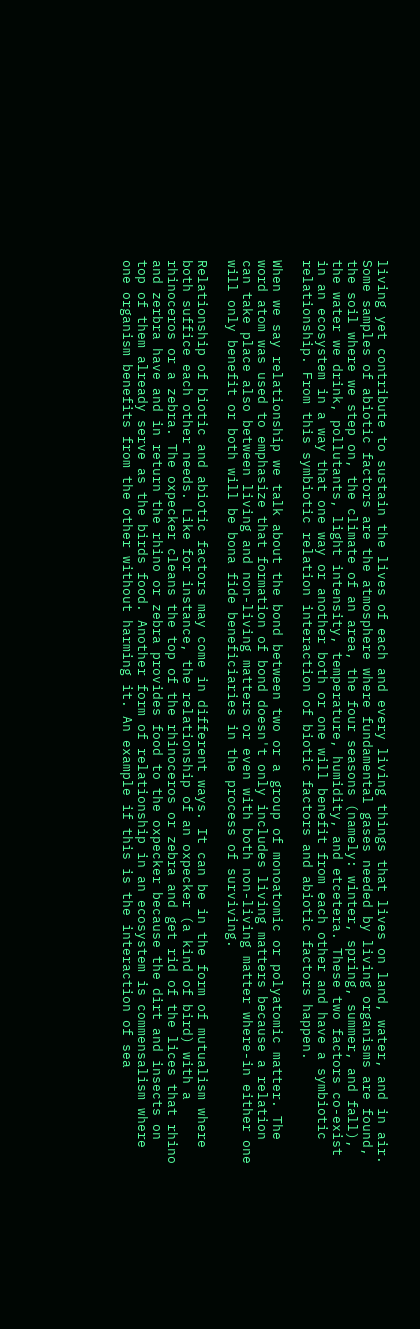living yet contribute to sustain the lives of each and every living things that lives on land, water, and in air. Some samples of abiotic factors are the atmosphere where fundamental gases needed by living organisms are found, the soil where we step on, the climate of an area, the four seasons (namely: winter, spring, summer, and fall), the water we drink, pollutants, light intensity, temperature, humidity, and etcetera. These two factors co-exist in an ecosystem in a way that one way or another both or one will benefit from each other and have a symbiotic relationship. From this symbiotic relation interaction of biotic factors and abiotic factors happen.

When we say relationship we talk about the bond between two or a group of monoatomic or polyatomic matter. The word atom was used to emphasize that formation of bond doesn't only includes living matters because a relation can take place also between living and non-living matters or even with both non-living matter where-in either one will only benefit or both will be bona fide beneficiaries in the process of surviving.

Relationship of biotic and abiotic factors may come in different ways. It can be in the form of mutualism where both suffice each other needs. Like for instance, the relationship of an oxpecker (a kind of bird) with a rhinoceros or a zebra. The oxpecker cleans the top of the rhinoceros or zebra and get rid of the lices that rhino and zerbra have and in return the rhino or zebra provides food to the oxpecker because the dirt and insects on top of them already serve as the birds food. Another form of relationship in an ecosystem is commensalism where one organism benefits from the other without harming it. An example if this is the interaction of sea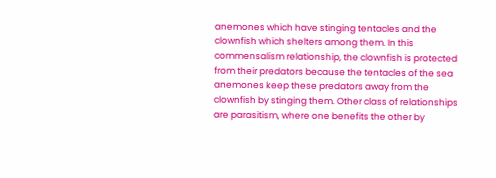anemones which have stinging tentacles and the clownfish which shelters among them. In this commensalism relationship, the clownfish is protected from their predators because the tentacles of the sea anemones keep these predators away from the clownfish by stinging them. Other class of relationships are parasitism, where one benefits the other by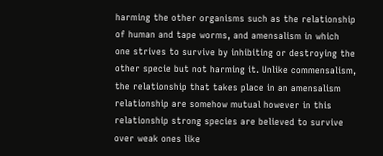harming the other organisms such as the relationship of human and tape worms, and amensalism in which one strives to survive by inhibiting or destroying the other specie but not harming it. Unlike commensalism, the relationship that takes place in an amensalism relationship are somehow mutual however in this relationship strong species are believed to survive over weak ones like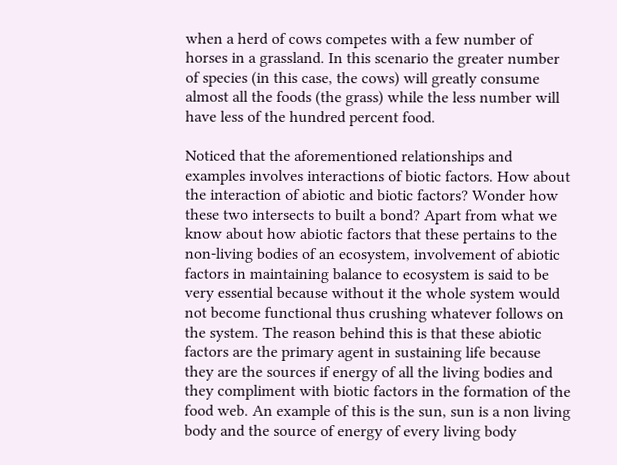when a herd of cows competes with a few number of horses in a grassland. In this scenario the greater number of species (in this case, the cows) will greatly consume almost all the foods (the grass) while the less number will have less of the hundred percent food.

Noticed that the aforementioned relationships and examples involves interactions of biotic factors. How about the interaction of abiotic and biotic factors? Wonder how these two intersects to built a bond? Apart from what we know about how abiotic factors that these pertains to the non-living bodies of an ecosystem, involvement of abiotic factors in maintaining balance to ecosystem is said to be very essential because without it the whole system would not become functional thus crushing whatever follows on the system. The reason behind this is that these abiotic factors are the primary agent in sustaining life because they are the sources if energy of all the living bodies and they compliment with biotic factors in the formation of the food web. An example of this is the sun, sun is a non living body and the source of energy of every living body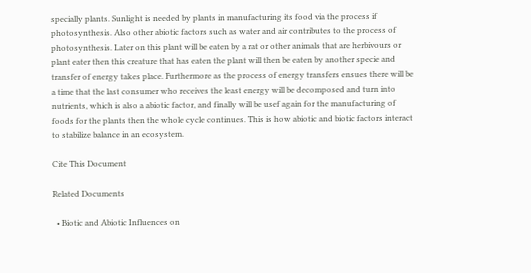specially plants. Sunlight is needed by plants in manufacturing its food via the process if photosynthesis. Also other abiotic factors such as water and air contributes to the process of photosynthesis. Later on this plant will be eaten by a rat or other animals that are herbivours or plant eater then this creature that has eaten the plant will then be eaten by another specie and transfer of energy takes place. Furthermore as the process of energy transfers ensues there will be a time that the last consumer who receives the least energy will be decomposed and turn into nutrients, which is also a abiotic factor, and finally will be usef again for the manufacturing of foods for the plants then the whole cycle continues. This is how abiotic and biotic factors interact to stabilize balance in an ecosystem.

Cite This Document

Related Documents

  • Biotic and Abiotic Influences on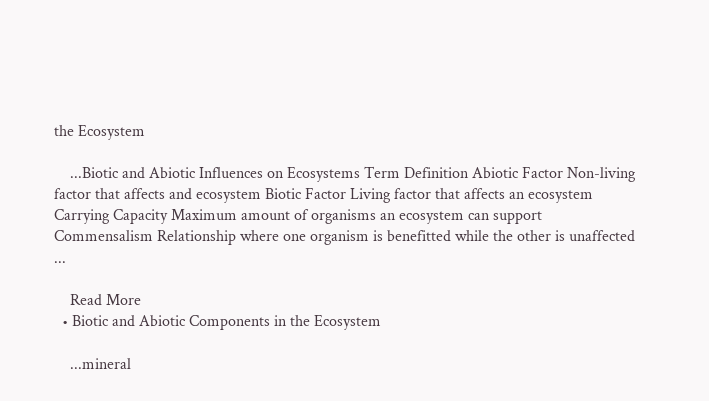the Ecosystem

    ...Biotic and Abiotic Influences on Ecosystems Term Definition Abiotic Factor Non-living factor that affects and ecosystem Biotic Factor Living factor that affects an ecosystem Carrying Capacity Maximum amount of organisms an ecosystem can support Commensalism Relationship where one organism is benefitted while the other is unaffected ...

    Read More
  • Biotic and Abiotic Components in the Ecosystem

    ...mineral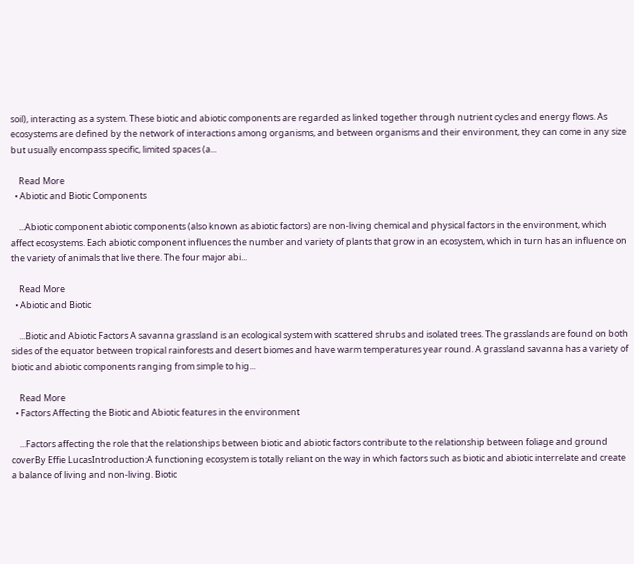soil), interacting as a system. These biotic and abiotic components are regarded as linked together through nutrient cycles and energy flows. As ecosystems are defined by the network of interactions among organisms, and between organisms and their environment, they can come in any size but usually encompass specific, limited spaces (a...

    Read More
  • Abiotic and Biotic Components

    ...Abiotic component abiotic components (also known as abiotic factors) are non-living chemical and physical factors in the environment, which affect ecosystems. Each abiotic component influences the number and variety of plants that grow in an ecosystem, which in turn has an influence on the variety of animals that live there. The four major abi...

    Read More
  • Abiotic and Biotic

    ...Biotic and Abiotic Factors A savanna grassland is an ecological system with scattered shrubs and isolated trees. The grasslands are found on both sides of the equator between tropical rainforests and desert biomes and have warm temperatures year round. A grassland savanna has a variety of biotic and abiotic components ranging from simple to hig...

    Read More
  • Factors Affecting the Biotic and Abiotic features in the environment

    ...Factors affecting the role that the relationships between biotic and abiotic factors contribute to the relationship between foliage and ground coverBy Effie LucasIntroduction:A functioning ecosystem is totally reliant on the way in which factors such as biotic and abiotic interrelate and create a balance of living and non-living. Biotic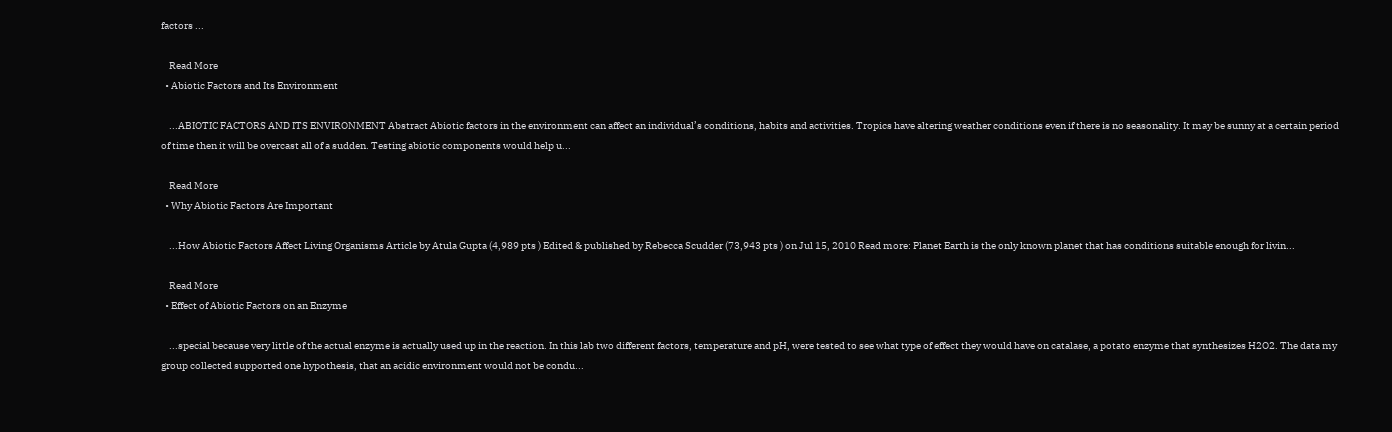factors ...

    Read More
  • Abiotic Factors and Its Environment

    ...ABIOTIC FACTORS AND ITS ENVIRONMENT Abstract Abiotic factors in the environment can affect an individual’s conditions, habits and activities. Tropics have altering weather conditions even if there is no seasonality. It may be sunny at a certain period of time then it will be overcast all of a sudden. Testing abiotic components would help u...

    Read More
  • Why Abiotic Factors Are Important

    ...How Abiotic Factors Affect Living Organisms Article by Atula Gupta (4,989 pts ) Edited & published by Rebecca Scudder (73,943 pts ) on Jul 15, 2010 Read more: Planet Earth is the only known planet that has conditions suitable enough for livin...

    Read More
  • Effect of Abiotic Factors on an Enzyme

    ...special because very little of the actual enzyme is actually used up in the reaction. In this lab two different factors, temperature and pH, were tested to see what type of effect they would have on catalase, a potato enzyme that synthesizes H2O2. The data my group collected supported one hypothesis, that an acidic environment would not be condu...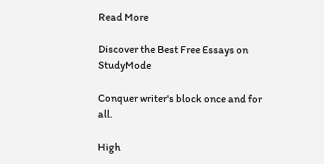Read More

Discover the Best Free Essays on StudyMode

Conquer writer's block once and for all.

High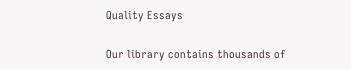Quality Essays

Our library contains thousands of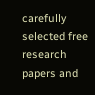carefully selected free research papers and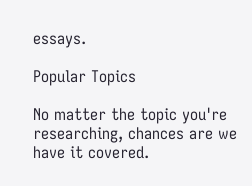essays.

Popular Topics

No matter the topic you're researching, chances are we have it covered.